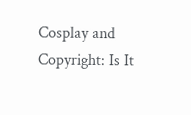Cosplay and Copyright: Is It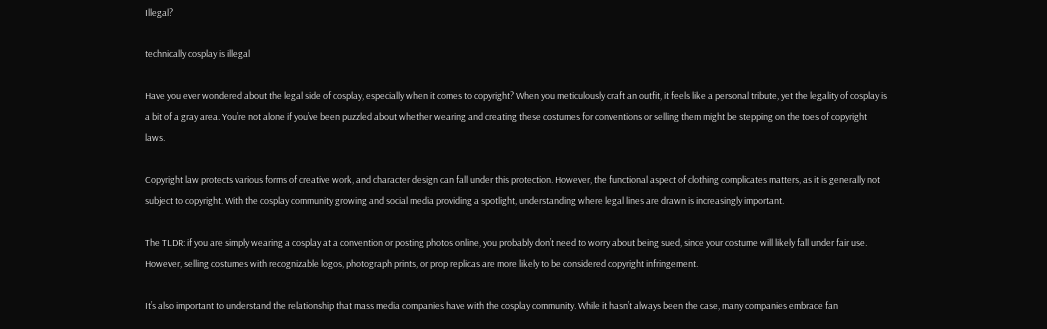Illegal?

technically cosplay is illegal

Have you ever wondered about the legal side of cosplay, especially when it comes to copyright? When you meticulously craft an outfit, it feels like a personal tribute, yet the legality of cosplay is a bit of a gray area. You’re not alone if you’ve been puzzled about whether wearing and creating these costumes for conventions or selling them might be stepping on the toes of copyright laws.

Copyright law protects various forms of creative work, and character design can fall under this protection. However, the functional aspect of clothing complicates matters, as it is generally not subject to copyright. With the cosplay community growing and social media providing a spotlight, understanding where legal lines are drawn is increasingly important.

The TLDR: if you are simply wearing a cosplay at a convention or posting photos online, you probably don’t need to worry about being sued, since your costume will likely fall under fair use. However, selling costumes with recognizable logos, photograph prints, or prop replicas are more likely to be considered copyright infringement.

It’s also important to understand the relationship that mass media companies have with the cosplay community. While it hasn’t always been the case, many companies embrace fan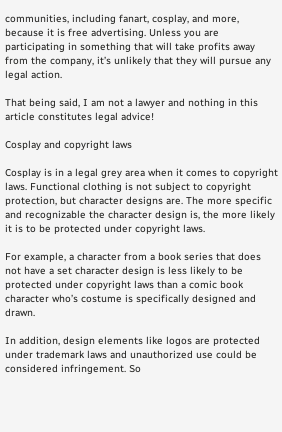communities, including fanart, cosplay, and more, because it is free advertising. Unless you are participating in something that will take profits away from the company, it’s unlikely that they will pursue any legal action.

That being said, I am not a lawyer and nothing in this article constitutes legal advice!

Cosplay and copyright laws

Cosplay is in a legal grey area when it comes to copyright laws. Functional clothing is not subject to copyright protection, but character designs are. The more specific and recognizable the character design is, the more likely it is to be protected under copyright laws.

For example, a character from a book series that does not have a set character design is less likely to be protected under copyright laws than a comic book character who’s costume is specifically designed and drawn.

In addition, design elements like logos are protected under trademark laws and unauthorized use could be considered infringement. So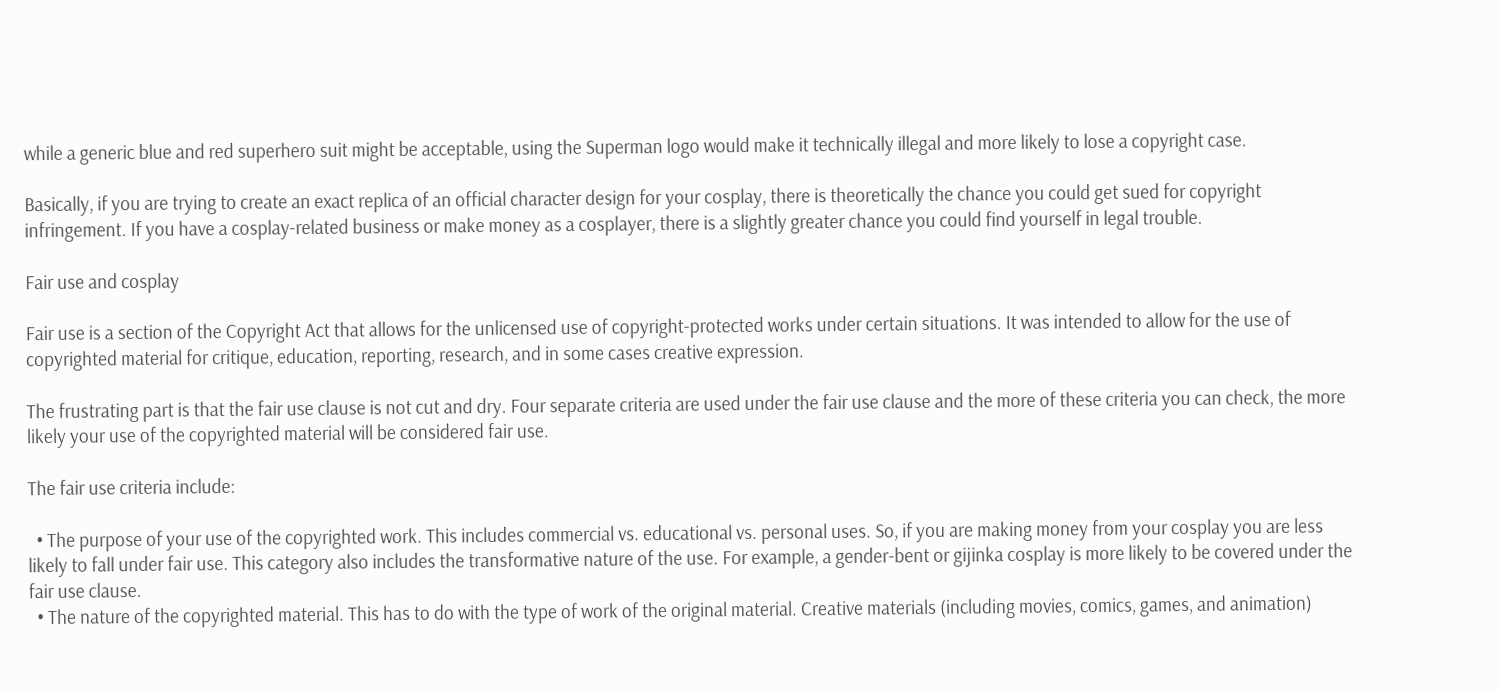while a generic blue and red superhero suit might be acceptable, using the Superman logo would make it technically illegal and more likely to lose a copyright case.

Basically, if you are trying to create an exact replica of an official character design for your cosplay, there is theoretically the chance you could get sued for copyright infringement. If you have a cosplay-related business or make money as a cosplayer, there is a slightly greater chance you could find yourself in legal trouble.

Fair use and cosplay

Fair use is a section of the Copyright Act that allows for the unlicensed use of copyright-protected works under certain situations. It was intended to allow for the use of copyrighted material for critique, education, reporting, research, and in some cases creative expression.

The frustrating part is that the fair use clause is not cut and dry. Four separate criteria are used under the fair use clause and the more of these criteria you can check, the more likely your use of the copyrighted material will be considered fair use.

The fair use criteria include:

  • The purpose of your use of the copyrighted work. This includes commercial vs. educational vs. personal uses. So, if you are making money from your cosplay you are less likely to fall under fair use. This category also includes the transformative nature of the use. For example, a gender-bent or gijinka cosplay is more likely to be covered under the fair use clause.
  • The nature of the copyrighted material. This has to do with the type of work of the original material. Creative materials (including movies, comics, games, and animation)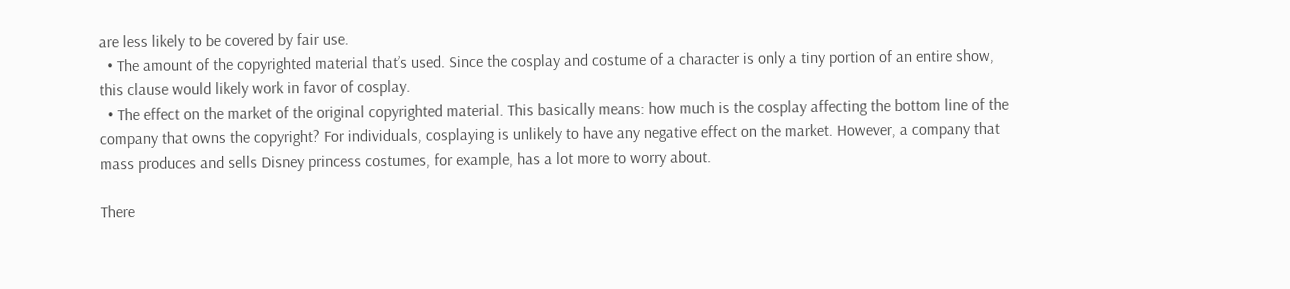are less likely to be covered by fair use.
  • The amount of the copyrighted material that’s used. Since the cosplay and costume of a character is only a tiny portion of an entire show, this clause would likely work in favor of cosplay.
  • The effect on the market of the original copyrighted material. This basically means: how much is the cosplay affecting the bottom line of the company that owns the copyright? For individuals, cosplaying is unlikely to have any negative effect on the market. However, a company that mass produces and sells Disney princess costumes, for example, has a lot more to worry about.

There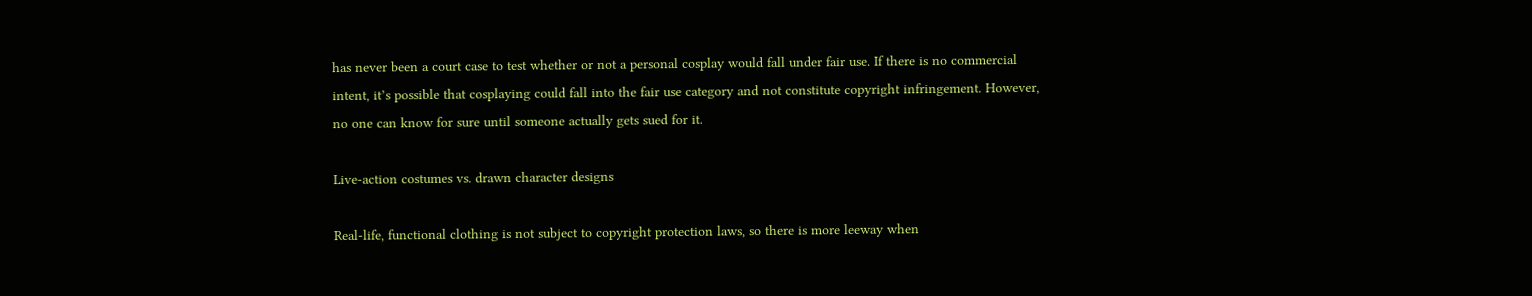has never been a court case to test whether or not a personal cosplay would fall under fair use. If there is no commercial intent, it’s possible that cosplaying could fall into the fair use category and not constitute copyright infringement. However, no one can know for sure until someone actually gets sued for it.

Live-action costumes vs. drawn character designs

Real-life, functional clothing is not subject to copyright protection laws, so there is more leeway when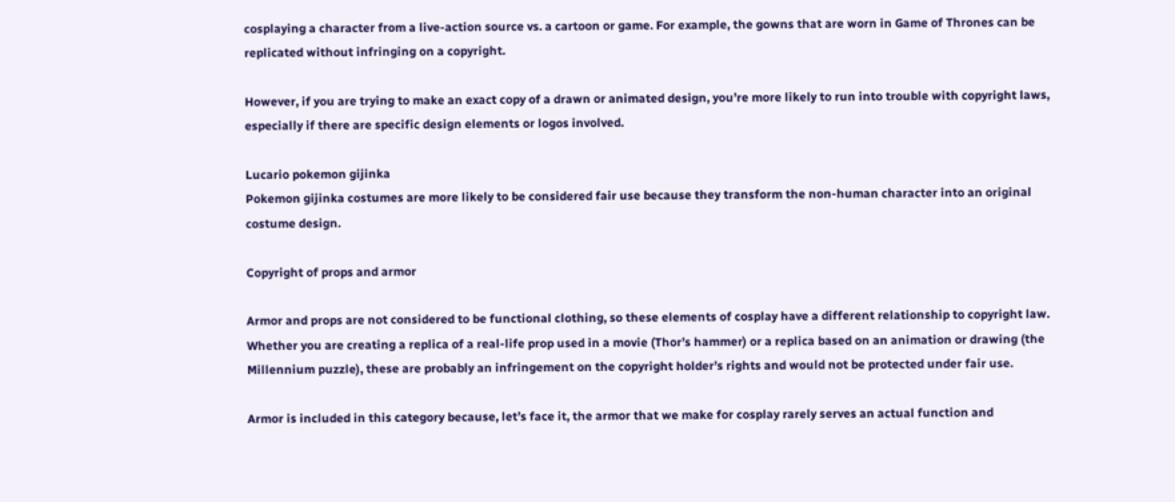cosplaying a character from a live-action source vs. a cartoon or game. For example, the gowns that are worn in Game of Thrones can be replicated without infringing on a copyright.

However, if you are trying to make an exact copy of a drawn or animated design, you’re more likely to run into trouble with copyright laws, especially if there are specific design elements or logos involved.

Lucario pokemon gijinka
Pokemon gijinka costumes are more likely to be considered fair use because they transform the non-human character into an original costume design.

Copyright of props and armor

Armor and props are not considered to be functional clothing, so these elements of cosplay have a different relationship to copyright law. Whether you are creating a replica of a real-life prop used in a movie (Thor’s hammer) or a replica based on an animation or drawing (the Millennium puzzle), these are probably an infringement on the copyright holder’s rights and would not be protected under fair use.

Armor is included in this category because, let’s face it, the armor that we make for cosplay rarely serves an actual function and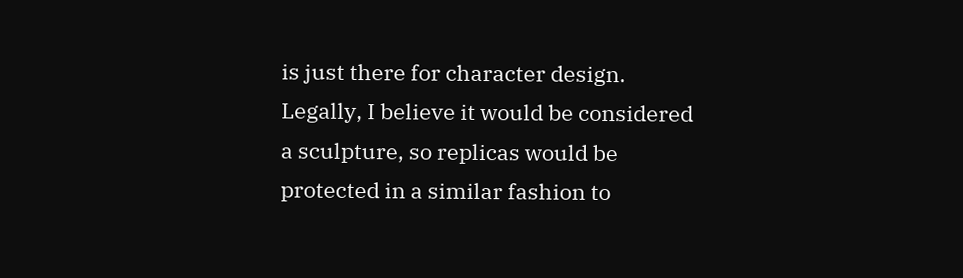is just there for character design. Legally, I believe it would be considered a sculpture, so replicas would be protected in a similar fashion to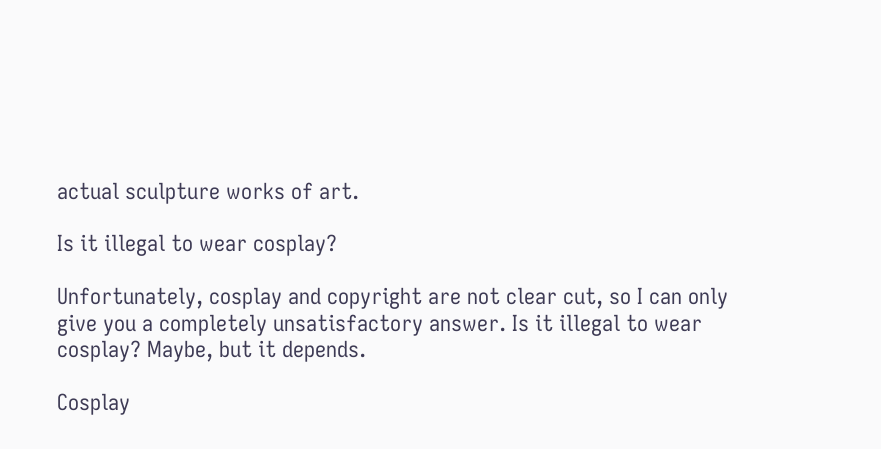actual sculpture works of art.

Is it illegal to wear cosplay?

Unfortunately, cosplay and copyright are not clear cut, so I can only give you a completely unsatisfactory answer. Is it illegal to wear cosplay? Maybe, but it depends.

Cosplay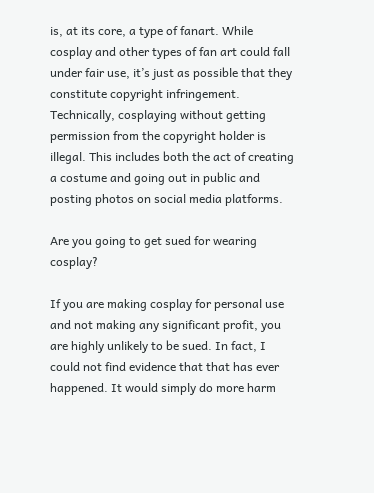is, at its core, a type of fanart. While cosplay and other types of fan art could fall under fair use, it’s just as possible that they constitute copyright infringement. Technically, cosplaying without getting permission from the copyright holder is illegal. This includes both the act of creating a costume and going out in public and posting photos on social media platforms.

Are you going to get sued for wearing cosplay?

If you are making cosplay for personal use and not making any significant profit, you are highly unlikely to be sued. In fact, I could not find evidence that that has ever happened. It would simply do more harm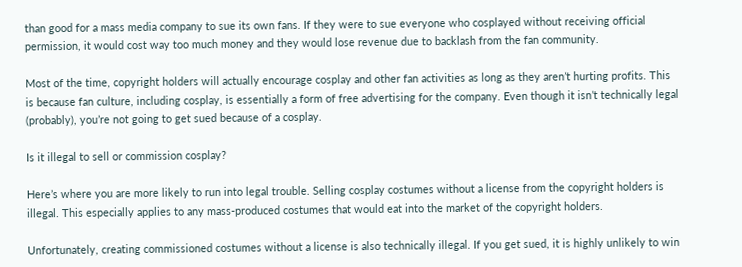than good for a mass media company to sue its own fans. If they were to sue everyone who cosplayed without receiving official permission, it would cost way too much money and they would lose revenue due to backlash from the fan community.

Most of the time, copyright holders will actually encourage cosplay and other fan activities as long as they aren’t hurting profits. This is because fan culture, including cosplay, is essentially a form of free advertising for the company. Even though it isn’t technically legal (probably), you’re not going to get sued because of a cosplay.

Is it illegal to sell or commission cosplay?

Here’s where you are more likely to run into legal trouble. Selling cosplay costumes without a license from the copyright holders is illegal. This especially applies to any mass-produced costumes that would eat into the market of the copyright holders.

Unfortunately, creating commissioned costumes without a license is also technically illegal. If you get sued, it is highly unlikely to win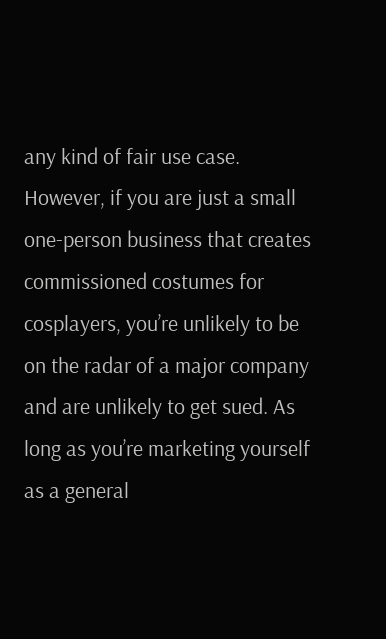any kind of fair use case. However, if you are just a small one-person business that creates commissioned costumes for cosplayers, you’re unlikely to be on the radar of a major company and are unlikely to get sued. As long as you’re marketing yourself as a general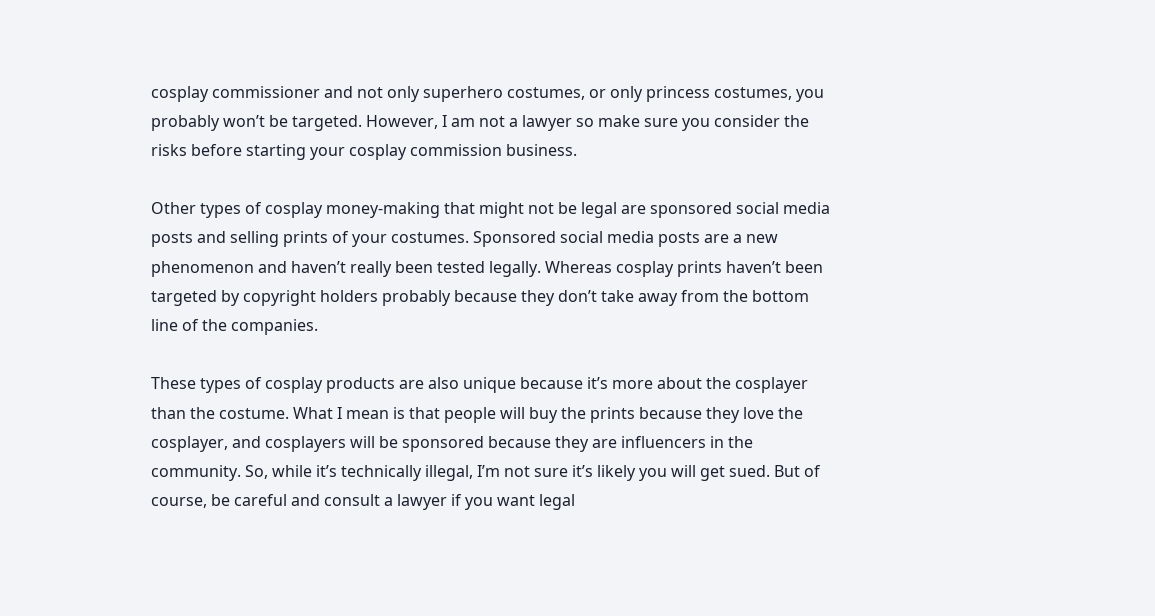cosplay commissioner and not only superhero costumes, or only princess costumes, you probably won’t be targeted. However, I am not a lawyer so make sure you consider the risks before starting your cosplay commission business.

Other types of cosplay money-making that might not be legal are sponsored social media posts and selling prints of your costumes. Sponsored social media posts are a new phenomenon and haven’t really been tested legally. Whereas cosplay prints haven’t been targeted by copyright holders probably because they don’t take away from the bottom line of the companies.

These types of cosplay products are also unique because it’s more about the cosplayer than the costume. What I mean is that people will buy the prints because they love the cosplayer, and cosplayers will be sponsored because they are influencers in the community. So, while it’s technically illegal, I’m not sure it’s likely you will get sued. But of course, be careful and consult a lawyer if you want legal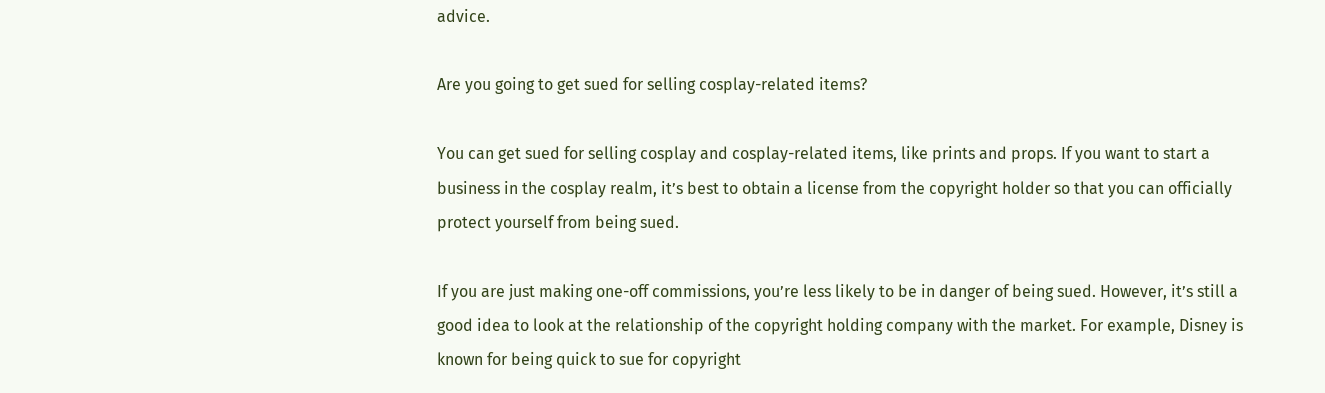advice.

Are you going to get sued for selling cosplay-related items?

You can get sued for selling cosplay and cosplay-related items, like prints and props. If you want to start a business in the cosplay realm, it’s best to obtain a license from the copyright holder so that you can officially protect yourself from being sued.

If you are just making one-off commissions, you’re less likely to be in danger of being sued. However, it’s still a good idea to look at the relationship of the copyright holding company with the market. For example, Disney is known for being quick to sue for copyright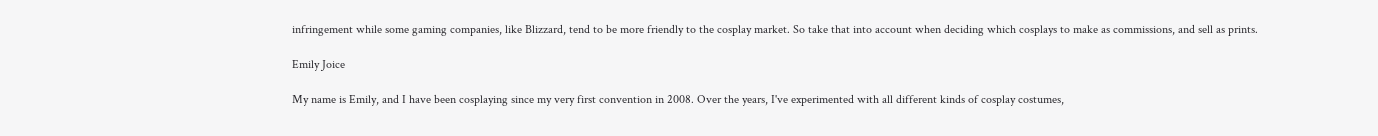infringement while some gaming companies, like Blizzard, tend to be more friendly to the cosplay market. So take that into account when deciding which cosplays to make as commissions, and sell as prints.

Emily Joice

My name is Emily, and I have been cosplaying since my very first convention in 2008. Over the years, I've experimented with all different kinds of cosplay costumes,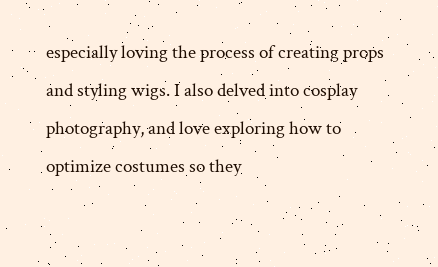especially loving the process of creating props and styling wigs. I also delved into cosplay photography, and love exploring how to optimize costumes so they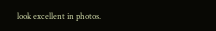look excellent in photos.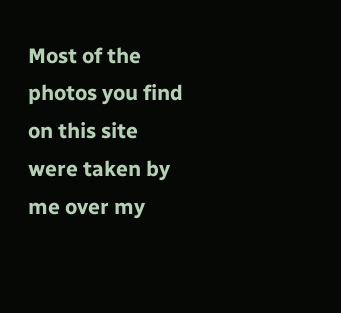Most of the photos you find on this site were taken by me over my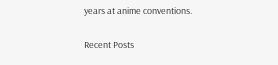years at anime conventions.

Recent Posts